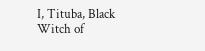I, Tituba, Black Witch of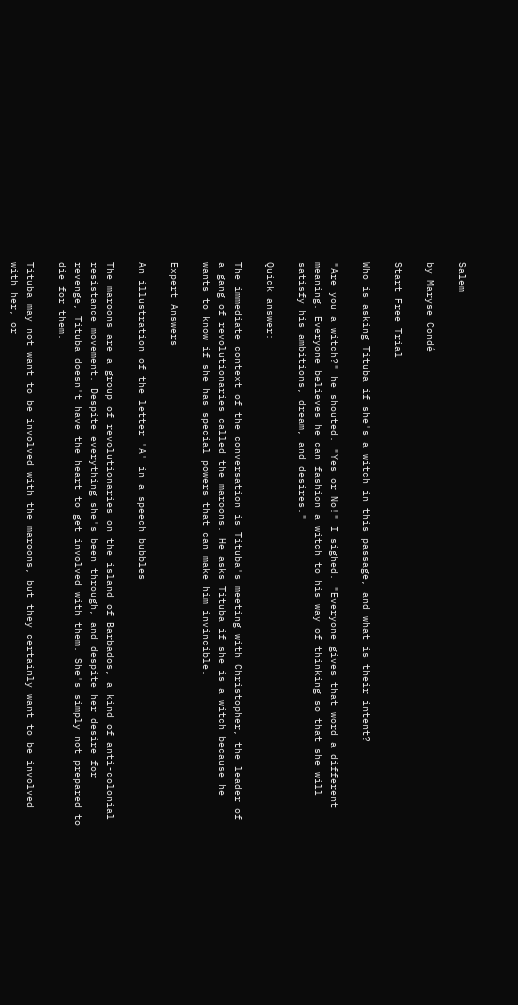Salem

by Maryse Condé

Start Free Trial

Who is asking Tituba if she's a witch in this passage, and what is their intent?

"Are you a witch?" he shouted. "Yes or No!" I sighed. "Everyone gives that word a different meaning. Everyone believes he can fashion a witch to his way of thinking so that she will satisfy his ambitions, dream, and desires."

Quick answer:

The immediate context of the conversation is Tituba's meeting with Christopher, the leader of a gang of revolutionaries called the maroons. He asks Tituba if she is a witch because he wants to know if she has special powers that can make him invincible.

Expert Answers

An illustration of the letter 'A' in a speech bubbles

The maroons are a group of revolutionaries on the island of Barbados, a kind of anti-colonial resistance movement. Despite everything she's been through, and despite her desire for revenge, Tituba doesn't have the heart to get involved with them. She's simply not prepared to die for them.

Tituba may not want to be involved with the maroons, but they certainly want to be involved with her, or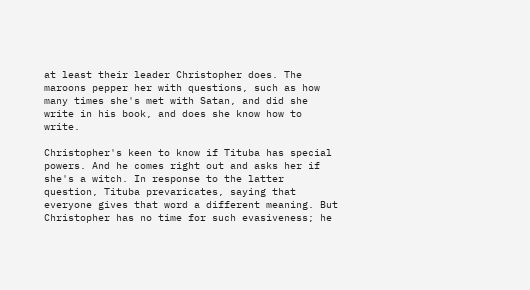at least their leader Christopher does. The maroons pepper her with questions, such as how many times she's met with Satan, and did she write in his book, and does she know how to write.

Christopher's keen to know if Tituba has special powers. And he comes right out and asks her if she's a witch. In response to the latter question, Tituba prevaricates, saying that everyone gives that word a different meaning. But Christopher has no time for such evasiveness; he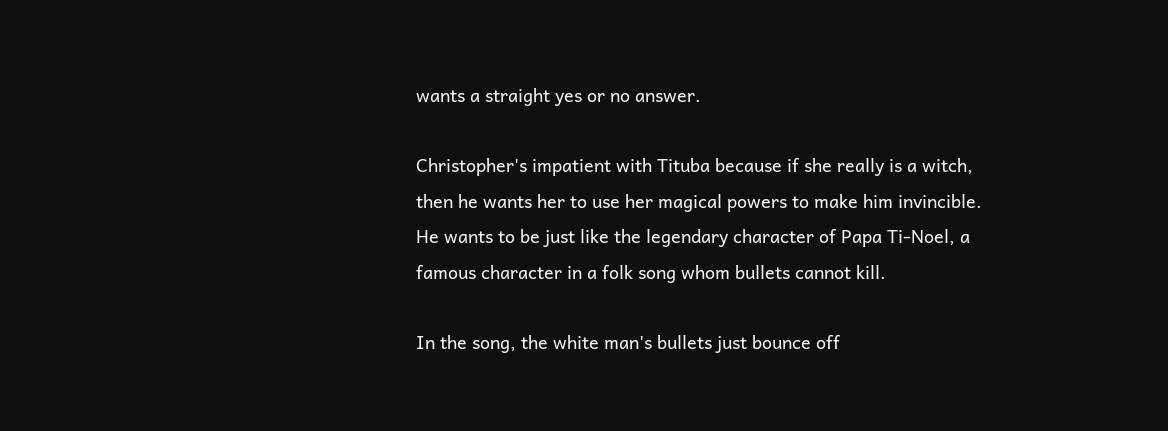wants a straight yes or no answer.

Christopher's impatient with Tituba because if she really is a witch, then he wants her to use her magical powers to make him invincible. He wants to be just like the legendary character of Papa Ti-Noel, a famous character in a folk song whom bullets cannot kill.

In the song, the white man's bullets just bounce off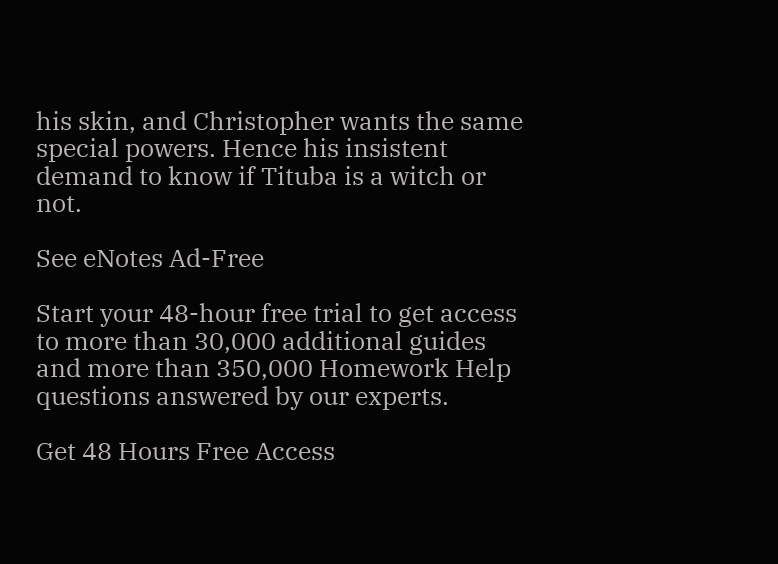his skin, and Christopher wants the same special powers. Hence his insistent demand to know if Tituba is a witch or not.

See eNotes Ad-Free

Start your 48-hour free trial to get access to more than 30,000 additional guides and more than 350,000 Homework Help questions answered by our experts.

Get 48 Hours Free Access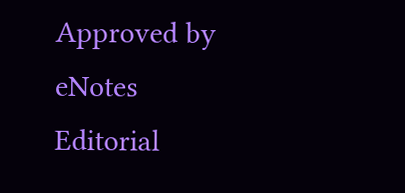Approved by eNotes Editorial